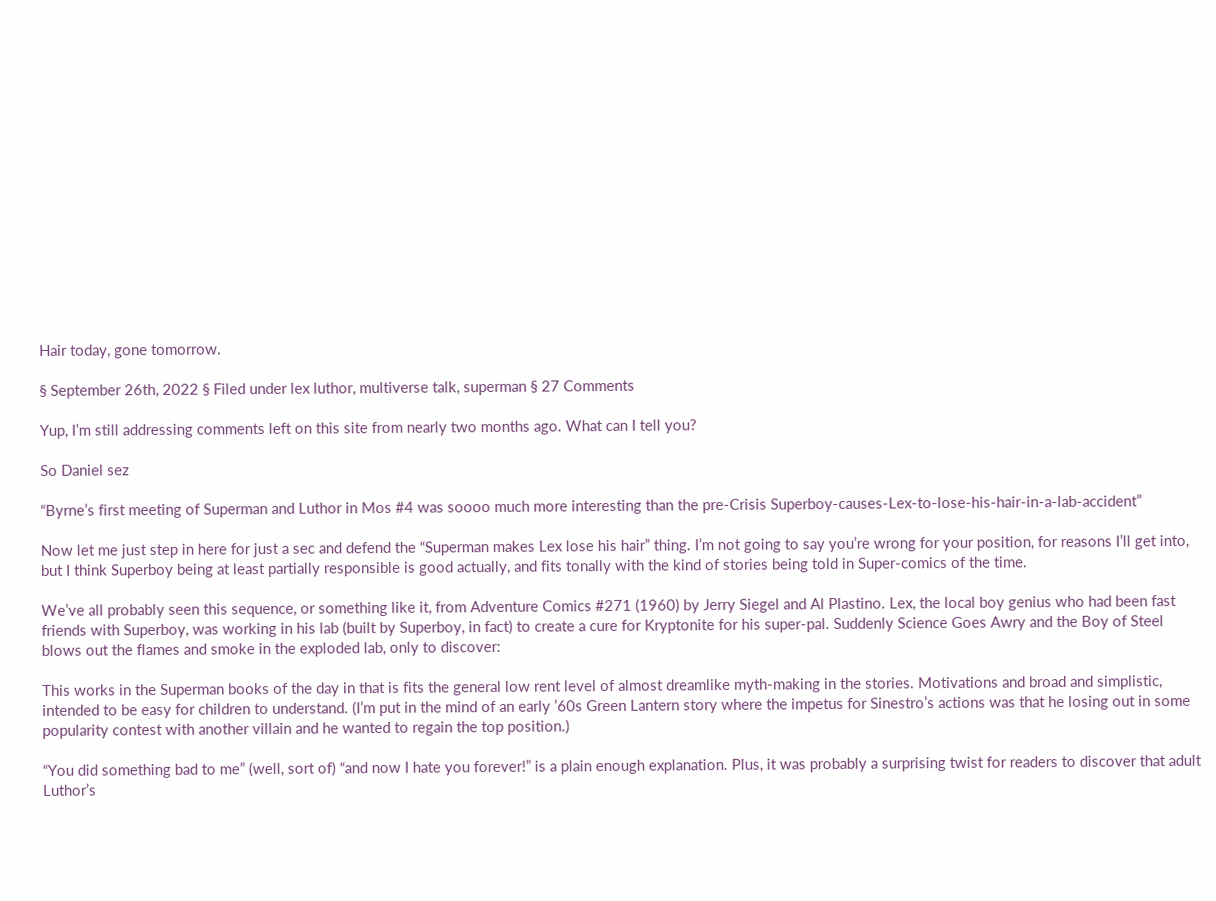Hair today, gone tomorrow.

§ September 26th, 2022 § Filed under lex luthor, multiverse talk, superman § 27 Comments

Yup, I’m still addressing comments left on this site from nearly two months ago. What can I tell you?

So Daniel sez

“Byrne’s first meeting of Superman and Luthor in Mos #4 was soooo much more interesting than the pre-Crisis Superboy-causes-Lex-to-lose-his-hair-in-a-lab-accident”

Now let me just step in here for just a sec and defend the “Superman makes Lex lose his hair” thing. I’m not going to say you’re wrong for your position, for reasons I’ll get into, but I think Superboy being at least partially responsible is good actually, and fits tonally with the kind of stories being told in Super-comics of the time.

We’ve all probably seen this sequence, or something like it, from Adventure Comics #271 (1960) by Jerry Siegel and Al Plastino. Lex, the local boy genius who had been fast friends with Superboy, was working in his lab (built by Superboy, in fact) to create a cure for Kryptonite for his super-pal. Suddenly Science Goes Awry and the Boy of Steel blows out the flames and smoke in the exploded lab, only to discover:

This works in the Superman books of the day in that is fits the general low rent level of almost dreamlike myth-making in the stories. Motivations and broad and simplistic, intended to be easy for children to understand. (I’m put in the mind of an early ’60s Green Lantern story where the impetus for Sinestro’s actions was that he losing out in some popularity contest with another villain and he wanted to regain the top position.)

“You did something bad to me” (well, sort of) “and now I hate you forever!” is a plain enough explanation. Plus, it was probably a surprising twist for readers to discover that adult Luthor’s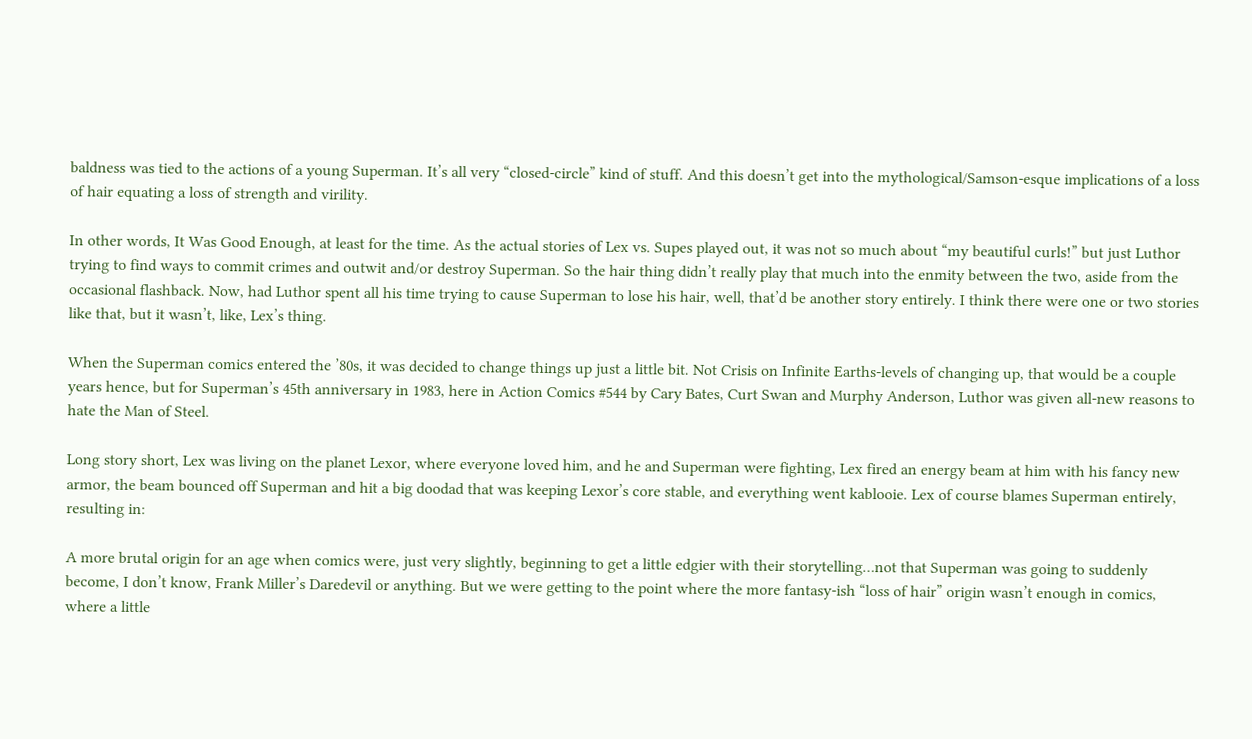baldness was tied to the actions of a young Superman. It’s all very “closed-circle” kind of stuff. And this doesn’t get into the mythological/Samson-esque implications of a loss of hair equating a loss of strength and virility.

In other words, It Was Good Enough, at least for the time. As the actual stories of Lex vs. Supes played out, it was not so much about “my beautiful curls!” but just Luthor trying to find ways to commit crimes and outwit and/or destroy Superman. So the hair thing didn’t really play that much into the enmity between the two, aside from the occasional flashback. Now, had Luthor spent all his time trying to cause Superman to lose his hair, well, that’d be another story entirely. I think there were one or two stories like that, but it wasn’t, like, Lex’s thing.

When the Superman comics entered the ’80s, it was decided to change things up just a little bit. Not Crisis on Infinite Earths-levels of changing up, that would be a couple years hence, but for Superman’s 45th anniversary in 1983, here in Action Comics #544 by Cary Bates, Curt Swan and Murphy Anderson, Luthor was given all-new reasons to hate the Man of Steel.

Long story short, Lex was living on the planet Lexor, where everyone loved him, and he and Superman were fighting, Lex fired an energy beam at him with his fancy new armor, the beam bounced off Superman and hit a big doodad that was keeping Lexor’s core stable, and everything went kablooie. Lex of course blames Superman entirely, resulting in:

A more brutal origin for an age when comics were, just very slightly, beginning to get a little edgier with their storytelling…not that Superman was going to suddenly become, I don’t know, Frank Miller’s Daredevil or anything. But we were getting to the point where the more fantasy-ish “loss of hair” origin wasn’t enough in comics, where a little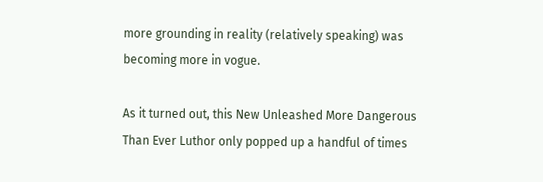more grounding in reality (relatively speaking) was becoming more in vogue.

As it turned out, this New Unleashed More Dangerous Than Ever Luthor only popped up a handful of times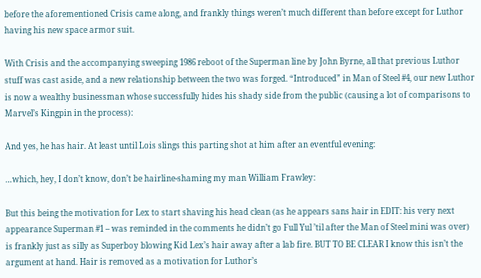before the aforementioned Crisis came along, and frankly things weren’t much different than before except for Luthor having his new space armor suit.

With Crisis and the accompanying sweeping 1986 reboot of the Superman line by John Byrne, all that previous Luthor stuff was cast aside, and a new relationship between the two was forged. “Introduced” in Man of Steel #4, our new Luthor is now a wealthy businessman whose successfully hides his shady side from the public (causing a lot of comparisons to Marvel’s Kingpin in the process):

And yes, he has hair. At least until Lois slings this parting shot at him after an eventful evening:

…which, hey, I don’t know, don’t be hairline-shaming my man William Frawley:

But this being the motivation for Lex to start shaving his head clean (as he appears sans hair in EDIT: his very next appearance Superman #1 – was reminded in the comments he didn’t go Full Yul ’til after the Man of Steel mini was over) is frankly just as silly as Superboy blowing Kid Lex’s hair away after a lab fire. BUT TO BE CLEAR I know this isn’t the argument at hand. Hair is removed as a motivation for Luthor’s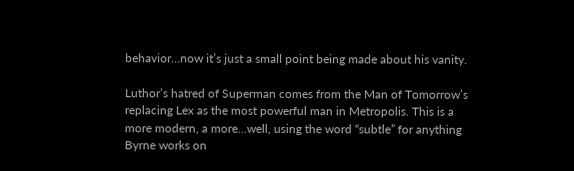behavior…now it’s just a small point being made about his vanity.

Luthor’s hatred of Superman comes from the Man of Tomorrow’s replacing Lex as the most powerful man in Metropolis. This is a more modern, a more…well, using the word “subtle” for anything Byrne works on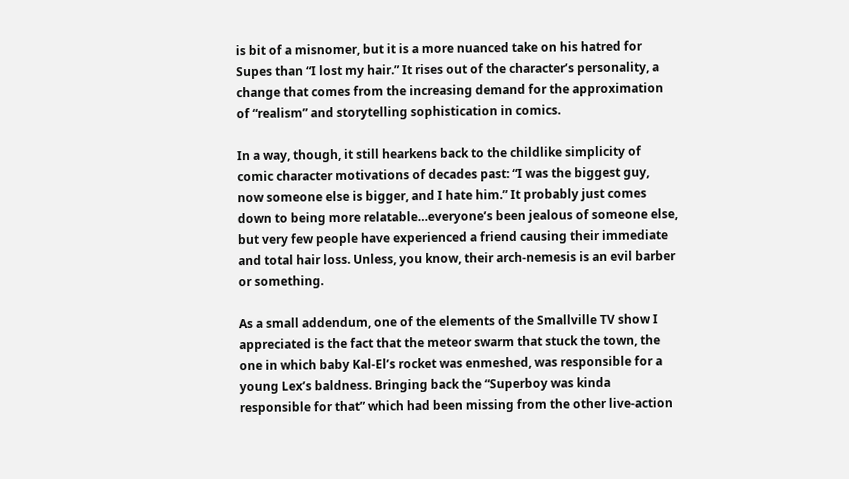is bit of a misnomer, but it is a more nuanced take on his hatred for Supes than “I lost my hair.” It rises out of the character’s personality, a change that comes from the increasing demand for the approximation of “realism” and storytelling sophistication in comics.

In a way, though, it still hearkens back to the childlike simplicity of comic character motivations of decades past: “I was the biggest guy, now someone else is bigger, and I hate him.” It probably just comes down to being more relatable…everyone’s been jealous of someone else, but very few people have experienced a friend causing their immediate and total hair loss. Unless, you know, their arch-nemesis is an evil barber or something.

As a small addendum, one of the elements of the Smallville TV show I appreciated is the fact that the meteor swarm that stuck the town, the one in which baby Kal-El’s rocket was enmeshed, was responsible for a young Lex’s baldness. Bringing back the “Superboy was kinda responsible for that” which had been missing from the other live-action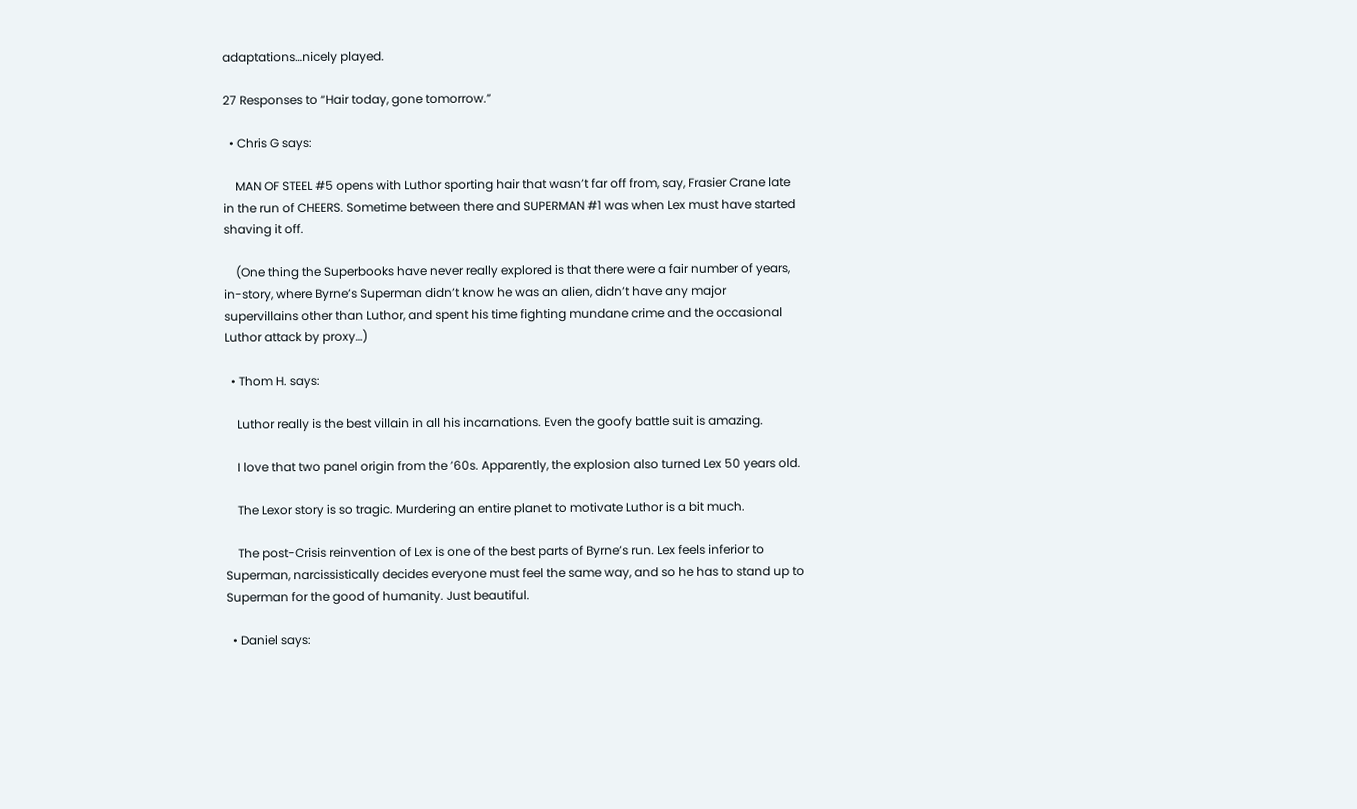adaptations…nicely played.

27 Responses to “Hair today, gone tomorrow.”

  • Chris G says:

    MAN OF STEEL #5 opens with Luthor sporting hair that wasn’t far off from, say, Frasier Crane late in the run of CHEERS. Sometime between there and SUPERMAN #1 was when Lex must have started shaving it off.

    (One thing the Superbooks have never really explored is that there were a fair number of years, in-story, where Byrne’s Superman didn’t know he was an alien, didn’t have any major supervillains other than Luthor, and spent his time fighting mundane crime and the occasional Luthor attack by proxy…)

  • Thom H. says:

    Luthor really is the best villain in all his incarnations. Even the goofy battle suit is amazing.

    I love that two panel origin from the ’60s. Apparently, the explosion also turned Lex 50 years old.

    The Lexor story is so tragic. Murdering an entire planet to motivate Luthor is a bit much.

    The post-Crisis reinvention of Lex is one of the best parts of Byrne’s run. Lex feels inferior to Superman, narcissistically decides everyone must feel the same way, and so he has to stand up to Superman for the good of humanity. Just beautiful.

  • Daniel says: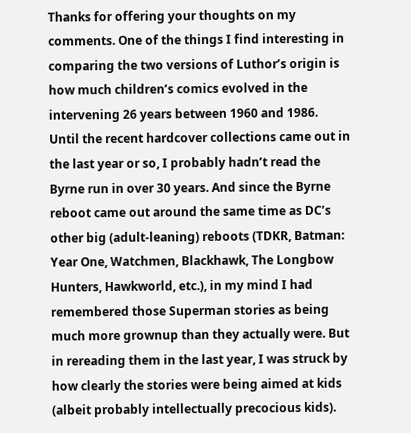Thanks for offering your thoughts on my comments. One of the things I find interesting in comparing the two versions of Luthor’s origin is how much children’s comics evolved in the intervening 26 years between 1960 and 1986. Until the recent hardcover collections came out in the last year or so, I probably hadn’t read the Byrne run in over 30 years. And since the Byrne reboot came out around the same time as DC’s other big (adult-leaning) reboots (TDKR, Batman: Year One, Watchmen, Blackhawk, The Longbow Hunters, Hawkworld, etc.), in my mind I had remembered those Superman stories as being much more grownup than they actually were. But in rereading them in the last year, I was struck by how clearly the stories were being aimed at kids (albeit probably intellectually precocious kids).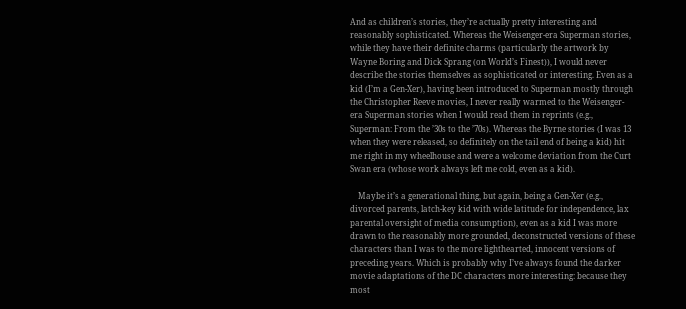And as children’s stories, they’re actually pretty interesting and reasonably sophisticated. Whereas the Weisenger-era Superman stories, while they have their definite charms (particularly the artwork by Wayne Boring and Dick Sprang (on World’s Finest)), I would never describe the stories themselves as sophisticated or interesting. Even as a kid (I’m a Gen-Xer), having been introduced to Superman mostly through the Christopher Reeve movies, I never really warmed to the Weisenger-era Superman stories when I would read them in reprints (e.g., Superman: From the ’30s to the ’70s). Whereas the Byrne stories (I was 13 when they were released, so definitely on the tail end of being a kid) hit me right in my wheelhouse and were a welcome deviation from the Curt Swan era (whose work always left me cold, even as a kid).

    Maybe it’s a generational thing, but again, being a Gen-Xer (e.g., divorced parents, latch-key kid with wide latitude for independence, lax parental oversight of media consumption), even as a kid I was more drawn to the reasonably more grounded, deconstructed versions of these characters than I was to the more lighthearted, innocent versions of preceding years. Which is probably why I’ve always found the darker movie adaptations of the DC characters more interesting: because they most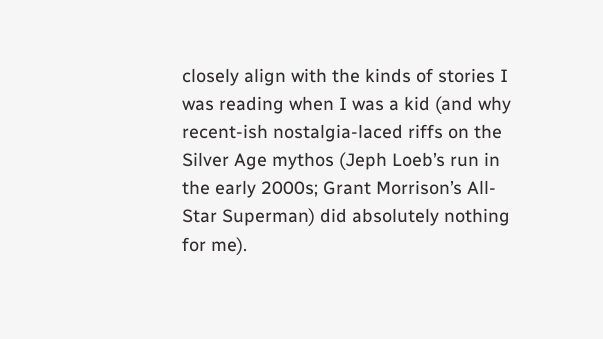closely align with the kinds of stories I was reading when I was a kid (and why recent-ish nostalgia-laced riffs on the Silver Age mythos (Jeph Loeb’s run in the early 2000s; Grant Morrison’s All-Star Superman) did absolutely nothing for me).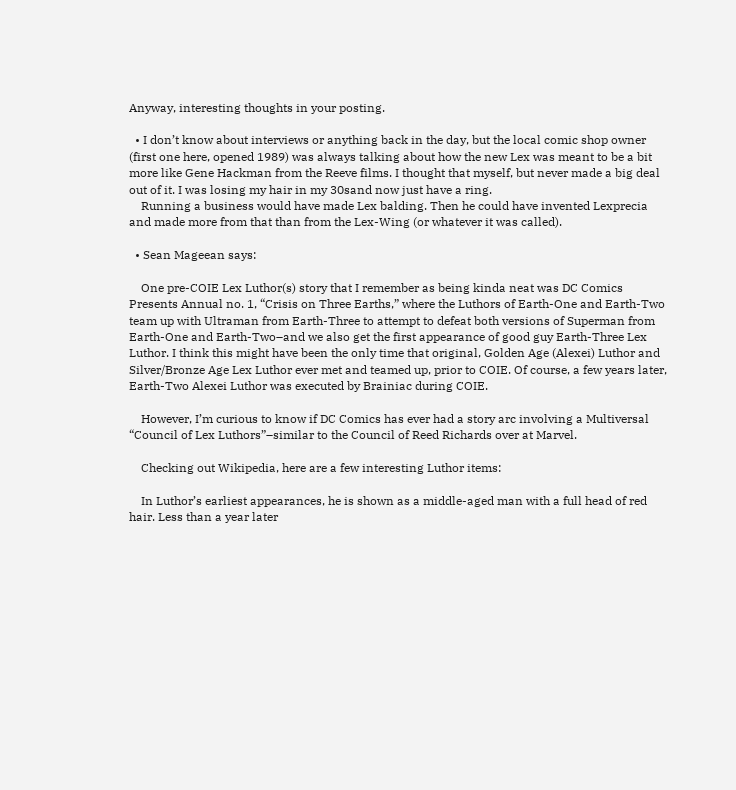Anyway, interesting thoughts in your posting.

  • I don’t know about interviews or anything back in the day, but the local comic shop owner (first one here, opened 1989) was always talking about how the new Lex was meant to be a bit more like Gene Hackman from the Reeve films. I thought that myself, but never made a big deal out of it. I was losing my hair in my 30sand now just have a ring.
    Running a business would have made Lex balding. Then he could have invented Lexprecia and made more from that than from the Lex-Wing (or whatever it was called).

  • Sean Mageean says:

    One pre-COIE Lex Luthor(s) story that I remember as being kinda neat was DC Comics Presents Annual no. 1, “Crisis on Three Earths,” where the Luthors of Earth-One and Earth-Two team up with Ultraman from Earth-Three to attempt to defeat both versions of Superman from Earth-One and Earth-Two–and we also get the first appearance of good guy Earth-Three Lex Luthor. I think this might have been the only time that original, Golden Age (Alexei) Luthor and Silver/Bronze Age Lex Luthor ever met and teamed up, prior to COIE. Of course, a few years later, Earth-Two Alexei Luthor was executed by Brainiac during COIE.

    However, I’m curious to know if DC Comics has ever had a story arc involving a Multiversal “Council of Lex Luthors”–similar to the Council of Reed Richards over at Marvel.

    Checking out Wikipedia, here are a few interesting Luthor items:

    In Luthor’s earliest appearances, he is shown as a middle-aged man with a full head of red hair. Less than a year later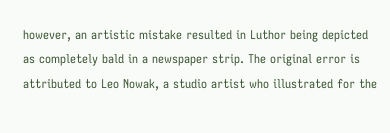however, an artistic mistake resulted in Luthor being depicted as completely bald in a newspaper strip. The original error is attributed to Leo Nowak, a studio artist who illustrated for the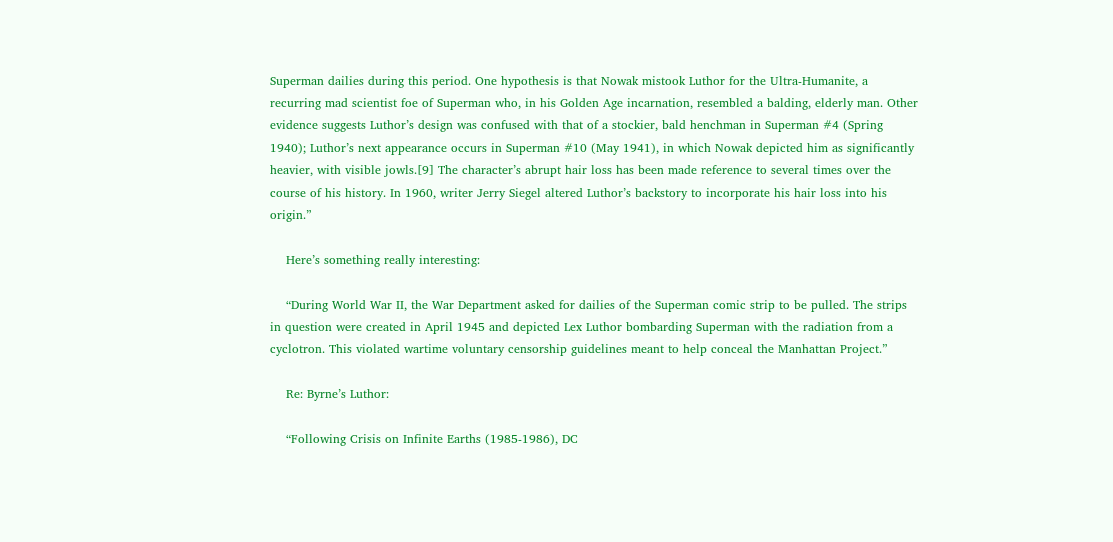Superman dailies during this period. One hypothesis is that Nowak mistook Luthor for the Ultra-Humanite, a recurring mad scientist foe of Superman who, in his Golden Age incarnation, resembled a balding, elderly man. Other evidence suggests Luthor’s design was confused with that of a stockier, bald henchman in Superman #4 (Spring 1940); Luthor’s next appearance occurs in Superman #10 (May 1941), in which Nowak depicted him as significantly heavier, with visible jowls.[9] The character’s abrupt hair loss has been made reference to several times over the course of his history. In 1960, writer Jerry Siegel altered Luthor’s backstory to incorporate his hair loss into his origin.”

    Here’s something really interesting:

    “During World War II, the War Department asked for dailies of the Superman comic strip to be pulled. The strips in question were created in April 1945 and depicted Lex Luthor bombarding Superman with the radiation from a cyclotron. This violated wartime voluntary censorship guidelines meant to help conceal the Manhattan Project.”

    Re: Byrne’s Luthor:

    “Following Crisis on Infinite Earths (1985-1986), DC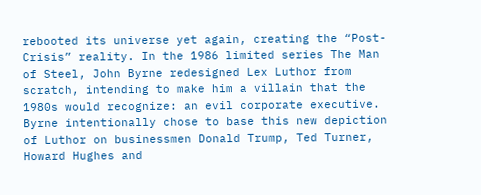rebooted its universe yet again, creating the “Post-Crisis” reality. In the 1986 limited series The Man of Steel, John Byrne redesigned Lex Luthor from scratch, intending to make him a villain that the 1980s would recognize: an evil corporate executive. Byrne intentionally chose to base this new depiction of Luthor on businessmen Donald Trump, Ted Turner, Howard Hughes and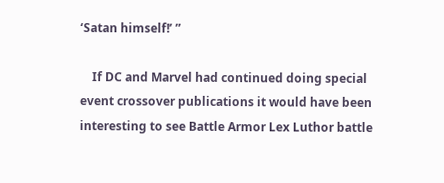‘Satan himself!’ ”

    If DC and Marvel had continued doing special event crossover publications it would have been interesting to see Battle Armor Lex Luthor battle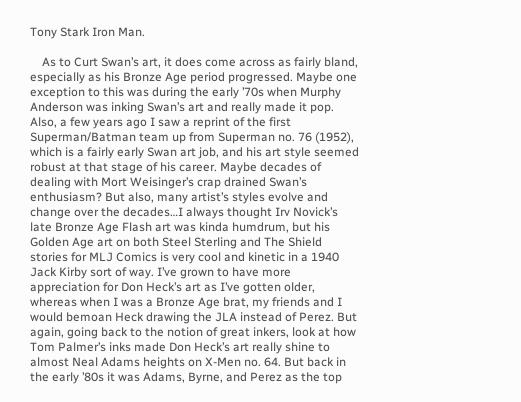Tony Stark Iron Man.

    As to Curt Swan’s art, it does come across as fairly bland, especially as his Bronze Age period progressed. Maybe one exception to this was during the early ’70s when Murphy Anderson was inking Swan’s art and really made it pop. Also, a few years ago I saw a reprint of the first Superman/Batman team up from Superman no. 76 (1952), which is a fairly early Swan art job, and his art style seemed robust at that stage of his career. Maybe decades of dealing with Mort Weisinger’s crap drained Swan’s enthusiasm? But also, many artist’s styles evolve and change over the decades…I always thought Irv Novick’s late Bronze Age Flash art was kinda humdrum, but his Golden Age art on both Steel Sterling and The Shield stories for MLJ Comics is very cool and kinetic in a 1940 Jack Kirby sort of way. I’ve grown to have more appreciation for Don Heck’s art as I’ve gotten older, whereas when I was a Bronze Age brat, my friends and I would bemoan Heck drawing the JLA instead of Perez. But again, going back to the notion of great inkers, look at how Tom Palmer’s inks made Don Heck’s art really shine to almost Neal Adams heights on X-Men no. 64. But back in the early ’80s it was Adams, Byrne, and Perez as the top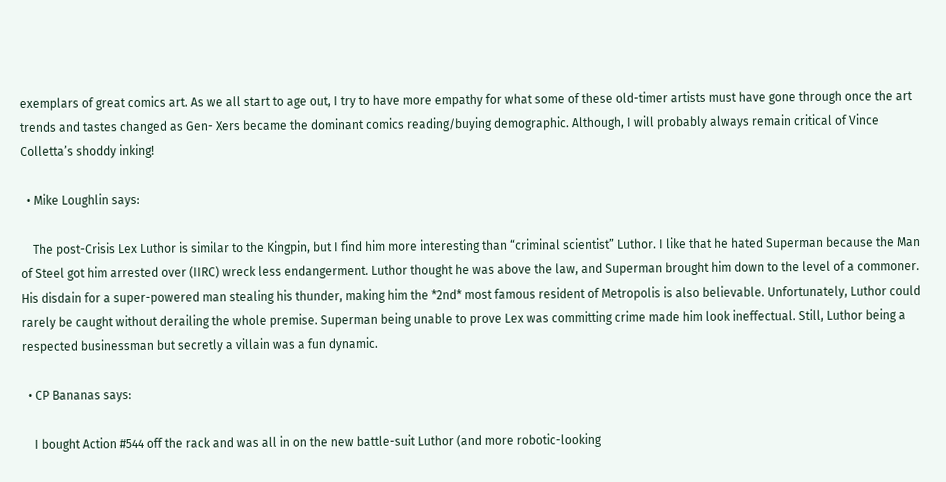exemplars of great comics art. As we all start to age out, I try to have more empathy for what some of these old-timer artists must have gone through once the art trends and tastes changed as Gen- Xers became the dominant comics reading/buying demographic. Although, I will probably always remain critical of Vince Colletta’s shoddy inking!

  • Mike Loughlin says:

    The post-Crisis Lex Luthor is similar to the Kingpin, but I find him more interesting than “criminal scientist” Luthor. I like that he hated Superman because the Man of Steel got him arrested over (IIRC) wreck less endangerment. Luthor thought he was above the law, and Superman brought him down to the level of a commoner. His disdain for a super-powered man stealing his thunder, making him the *2nd* most famous resident of Metropolis is also believable. Unfortunately, Luthor could rarely be caught without derailing the whole premise. Superman being unable to prove Lex was committing crime made him look ineffectual. Still, Luthor being a respected businessman but secretly a villain was a fun dynamic.

  • CP Bananas says:

    I bought Action #544 off the rack and was all in on the new battle-suit Luthor (and more robotic-looking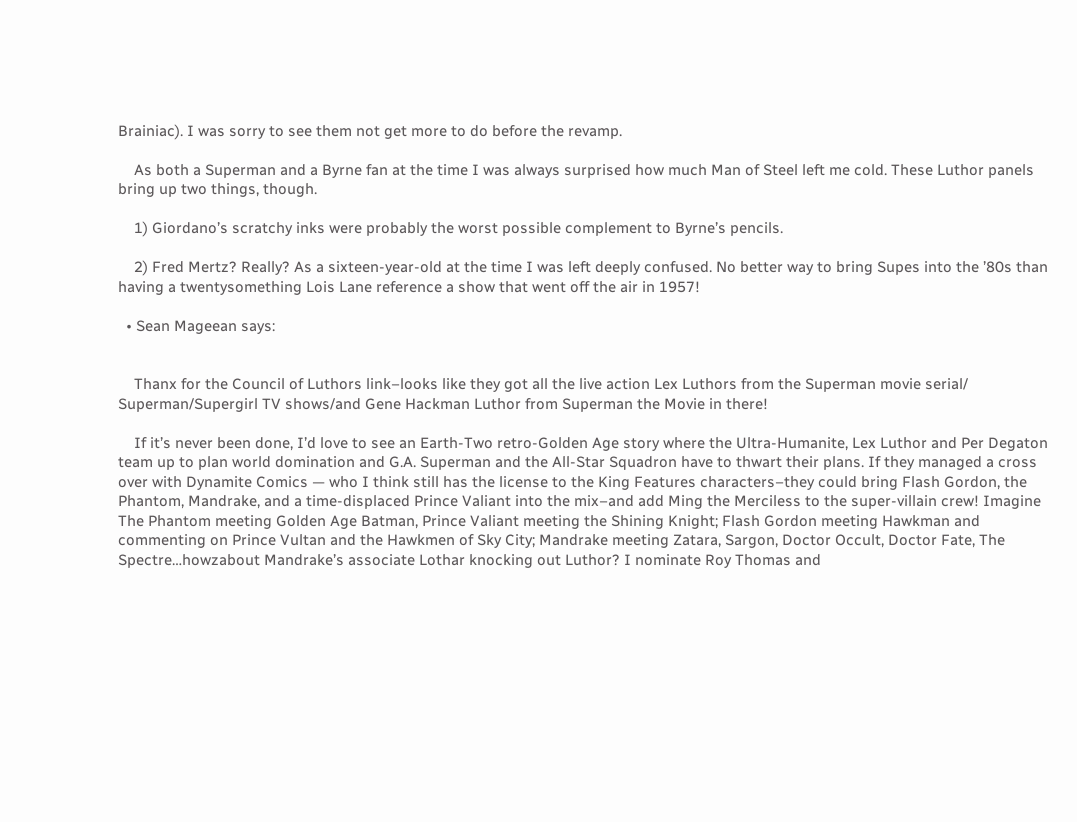Brainiac). I was sorry to see them not get more to do before the revamp.

    As both a Superman and a Byrne fan at the time I was always surprised how much Man of Steel left me cold. These Luthor panels bring up two things, though.

    1) Giordano’s scratchy inks were probably the worst possible complement to Byrne’s pencils.

    2) Fred Mertz? Really? As a sixteen-year-old at the time I was left deeply confused. No better way to bring Supes into the ’80s than having a twentysomething Lois Lane reference a show that went off the air in 1957!

  • Sean Mageean says:


    Thanx for the Council of Luthors link–looks like they got all the live action Lex Luthors from the Superman movie serial/ Superman/Supergirl TV shows/and Gene Hackman Luthor from Superman the Movie in there!

    If it’s never been done, I’d love to see an Earth-Two retro-Golden Age story where the Ultra-Humanite, Lex Luthor and Per Degaton team up to plan world domination and G.A. Superman and the All-Star Squadron have to thwart their plans. If they managed a cross over with Dynamite Comics — who I think still has the license to the King Features characters–they could bring Flash Gordon, the Phantom, Mandrake, and a time-displaced Prince Valiant into the mix–and add Ming the Merciless to the super-villain crew! Imagine The Phantom meeting Golden Age Batman, Prince Valiant meeting the Shining Knight; Flash Gordon meeting Hawkman and commenting on Prince Vultan and the Hawkmen of Sky City; Mandrake meeting Zatara, Sargon, Doctor Occult, Doctor Fate, The Spectre…howzabout Mandrake’s associate Lothar knocking out Luthor? I nominate Roy Thomas and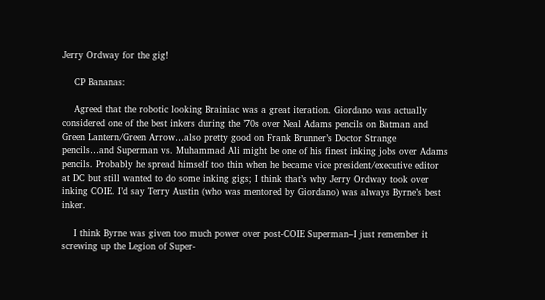Jerry Ordway for the gig!

    CP Bananas:

    Agreed that the robotic looking Brainiac was a great iteration. Giordano was actually considered one of the best inkers during the ’70s over Neal Adams pencils on Batman and Green Lantern/Green Arrow…also pretty good on Frank Brunner’s Doctor Strange pencils…and Superman vs. Muhammad Ali might be one of his finest inking jobs over Adams pencils. Probably he spread himself too thin when he became vice president/executive editor at DC but still wanted to do some inking gigs; I think that’s why Jerry Ordway took over inking COIE. I’d say Terry Austin (who was mentored by Giordano) was always Byrne’s best inker.

    I think Byrne was given too much power over post-COIE Superman–I just remember it screwing up the Legion of Super-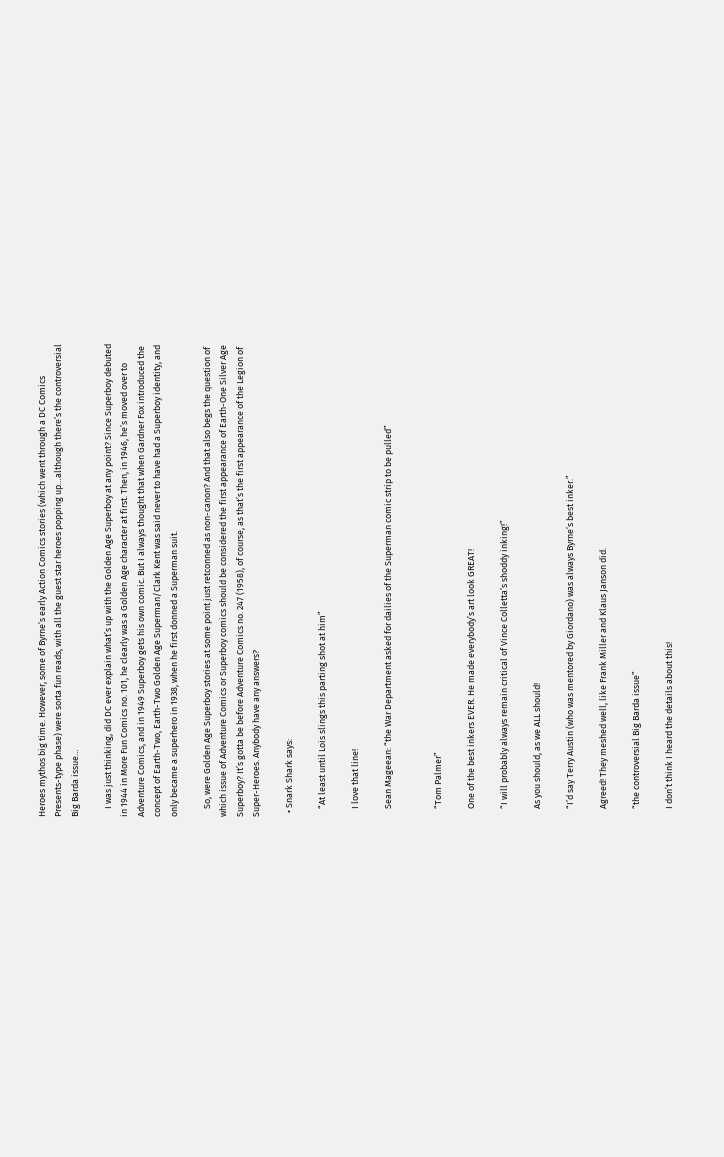Heroes mythos big time. However, some of Byrne’s early Action Comics stories (which went through a DC Comics Presents-type phase) were sorta fun reads, with all the guest star heroes popping up…although there’s the controversial Big Barda issue…

    I was just thinking, did DC ever explain what’s up with the Golden Age Superboy at any point? Since Superboy debuted in 1944 in More Fun Comics no. 101, he clearly was a Golden Age character at first. Then, in 1946, he’s moved over to Adventure Comics, and in 1949 Superboy gets his own comic. But I always thought that when Gardner Fox introduced the concept of Earth-Two, Earth-Two Golden Age Superman/Clark Kent was said never to have had a Superboy identity, and only became a superhero in 1938, when he first donned a Superman suit.

    So, were Golden Age Superboy stories at some point just retconned as non-canon? And that also begs the question of which issue of Adventure Comics or Superboy comics should be considered the first appearance of Earth-One Silver Age Superboy? It’s gotta be before Adventure Comics no. 247 (1958), of course, as that’s the first appearance of the Legion of Super-Heroes. Anybody have any answers?

  • Snark Shark says:

    “At least until Lois slings this parting shot at him”

    I love that line!

    Sean Mageean: “the War Department asked for dailies of the Superman comic strip to be pulled”


    “Tom Palmer”

    One of the best inkers EVER. He made everybody’s art look GREAT!

    “I will probably always remain critical of Vince Colletta’s shoddy inking!”

    As you should, as we ALL should!

    “I’d say Terry Austin (who was mentored by Giordano) was always Byrne’s best inker.”

    Agreed! They meshed well, like Frank Miller and Klaus Janson did.

    “the controversial Big Barda issue”

    I don’t think I heard the details about this!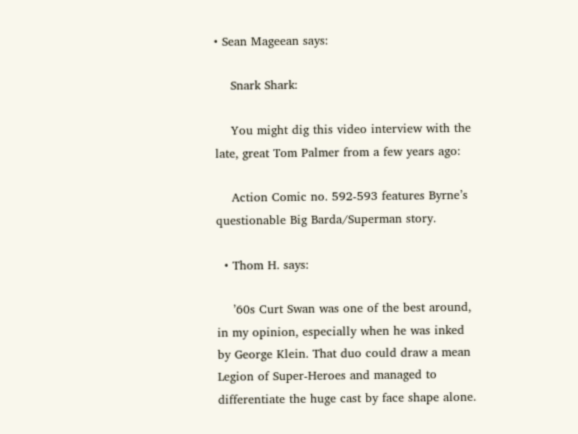• Sean Mageean says:

    Snark Shark:

    You might dig this video interview with the late, great Tom Palmer from a few years ago:

    Action Comic no. 592-593 features Byrne’s questionable Big Barda/Superman story.

  • Thom H. says:

    ’60s Curt Swan was one of the best around, in my opinion, especially when he was inked by George Klein. That duo could draw a mean Legion of Super-Heroes and managed to differentiate the huge cast by face shape alone.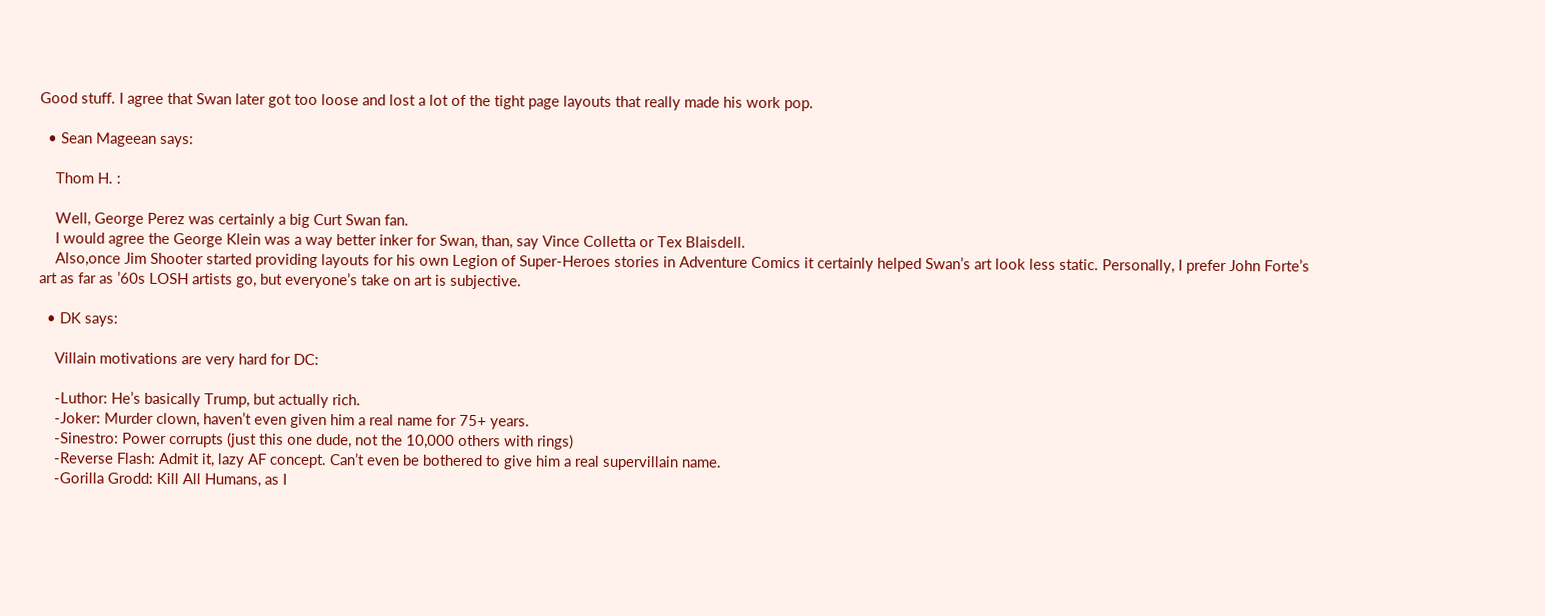Good stuff. I agree that Swan later got too loose and lost a lot of the tight page layouts that really made his work pop.

  • Sean Mageean says:

    Thom H. :

    Well, George Perez was certainly a big Curt Swan fan.
    I would agree the George Klein was a way better inker for Swan, than, say Vince Colletta or Tex Blaisdell.
    Also,once Jim Shooter started providing layouts for his own Legion of Super-Heroes stories in Adventure Comics it certainly helped Swan’s art look less static. Personally, I prefer John Forte’s art as far as ’60s LOSH artists go, but everyone’s take on art is subjective.

  • DK says:

    Villain motivations are very hard for DC:

    -Luthor: He’s basically Trump, but actually rich.
    -Joker: Murder clown, haven’t even given him a real name for 75+ years.
    -Sinestro: Power corrupts (just this one dude, not the 10,000 others with rings)
    -Reverse Flash: Admit it, lazy AF concept. Can’t even be bothered to give him a real supervillain name.
    -Gorilla Grodd: Kill All Humans, as I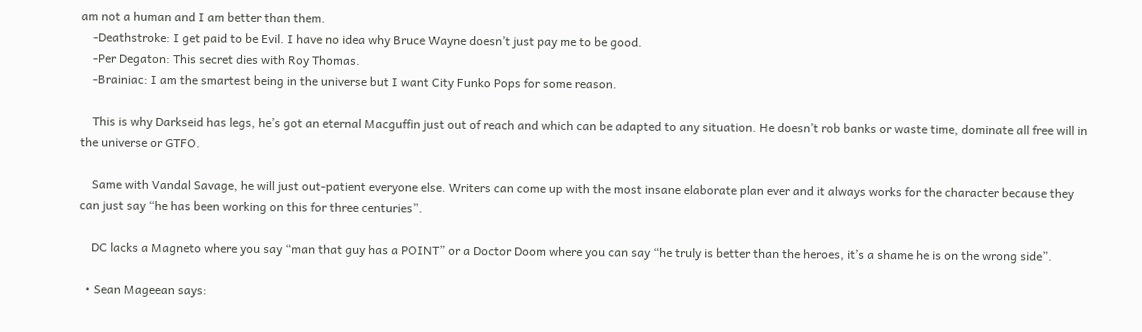am not a human and I am better than them.
    -Deathstroke: I get paid to be Evil. I have no idea why Bruce Wayne doesn’t just pay me to be good.
    -Per Degaton: This secret dies with Roy Thomas.
    -Brainiac: I am the smartest being in the universe but I want City Funko Pops for some reason.

    This is why Darkseid has legs, he’s got an eternal Macguffin just out of reach and which can be adapted to any situation. He doesn’t rob banks or waste time, dominate all free will in the universe or GTFO.

    Same with Vandal Savage, he will just out-patient everyone else. Writers can come up with the most insane elaborate plan ever and it always works for the character because they can just say “he has been working on this for three centuries”.

    DC lacks a Magneto where you say “man that guy has a POINT” or a Doctor Doom where you can say “he truly is better than the heroes, it’s a shame he is on the wrong side”.

  • Sean Mageean says: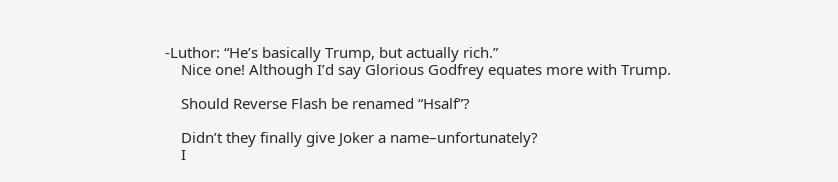-Luthor: “He’s basically Trump, but actually rich.”
    Nice one! Although I’d say Glorious Godfrey equates more with Trump.

    Should Reverse Flash be renamed “Hsalf”?

    Didn’t they finally give Joker a name–unfortunately?
    I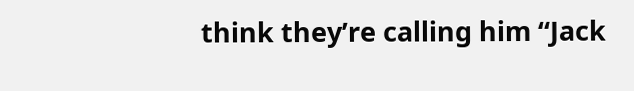think they’re calling him “Jack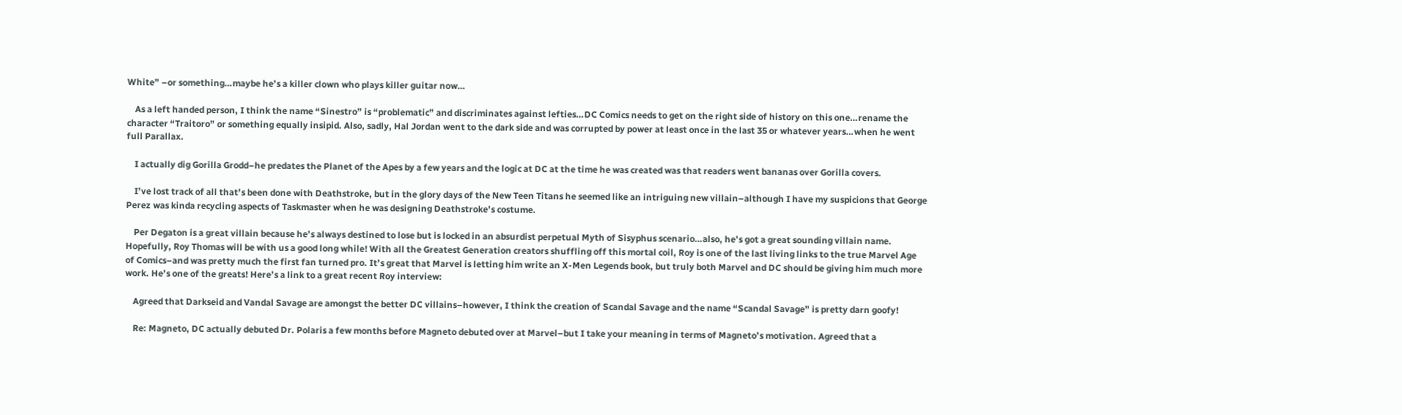White” –or something…maybe he’s a killer clown who plays killer guitar now…

    As a left handed person, I think the name “Sinestro” is “problematic” and discriminates against lefties…DC Comics needs to get on the right side of history on this one…rename the character “Traitoro” or something equally insipid. Also, sadly, Hal Jordan went to the dark side and was corrupted by power at least once in the last 35 or whatever years…when he went full Parallax.

    I actually dig Gorilla Grodd–he predates the Planet of the Apes by a few years and the logic at DC at the time he was created was that readers went bananas over Gorilla covers.

    I’ve lost track of all that’s been done with Deathstroke, but in the glory days of the New Teen Titans he seemed like an intriguing new villain–although I have my suspicions that George Perez was kinda recycling aspects of Taskmaster when he was designing Deathstroke’s costume.

    Per Degaton is a great villain because he’s always destined to lose but is locked in an absurdist perpetual Myth of Sisyphus scenario…also, he’s got a great sounding villain name. Hopefully, Roy Thomas will be with us a good long while! With all the Greatest Generation creators shuffling off this mortal coil, Roy is one of the last living links to the true Marvel Age of Comics–and was pretty much the first fan turned pro. It’s great that Marvel is letting him write an X-Men Legends book, but truly both Marvel and DC should be giving him much more work. He’s one of the greats! Here’s a link to a great recent Roy interview:

    Agreed that Darkseid and Vandal Savage are amongst the better DC villains–however, I think the creation of Scandal Savage and the name “Scandal Savage” is pretty darn goofy!

    Re: Magneto, DC actually debuted Dr. Polaris a few months before Magneto debuted over at Marvel–but I take your meaning in terms of Magneto’s motivation. Agreed that a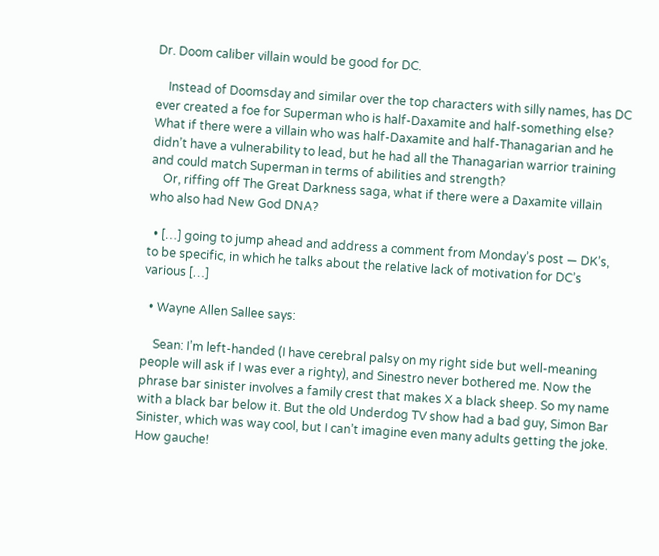Dr. Doom caliber villain would be good for DC.

    Instead of Doomsday and similar over the top characters with silly names, has DC ever created a foe for Superman who is half-Daxamite and half-something else? What if there were a villain who was half-Daxamite and half-Thanagarian and he didn’t have a vulnerability to lead, but he had all the Thanagarian warrior training and could match Superman in terms of abilities and strength?
    Or, riffing off The Great Darkness saga, what if there were a Daxamite villain who also had New God DNA?

  • […] going to jump ahead and address a comment from Monday’s post — DK’s, to be specific, in which he talks about the relative lack of motivation for DC’s various […]

  • Wayne Allen Sallee says:

    Sean: I’m left-handed (I have cerebral palsy on my right side but well-meaning people will ask if I was ever a righty), and Sinestro never bothered me. Now the phrase bar sinister involves a family crest that makes X a black sheep. So my name with a black bar below it. But the old Underdog TV show had a bad guy, Simon Bar Sinister, which was way cool, but I can’t imagine even many adults getting the joke. How gauche!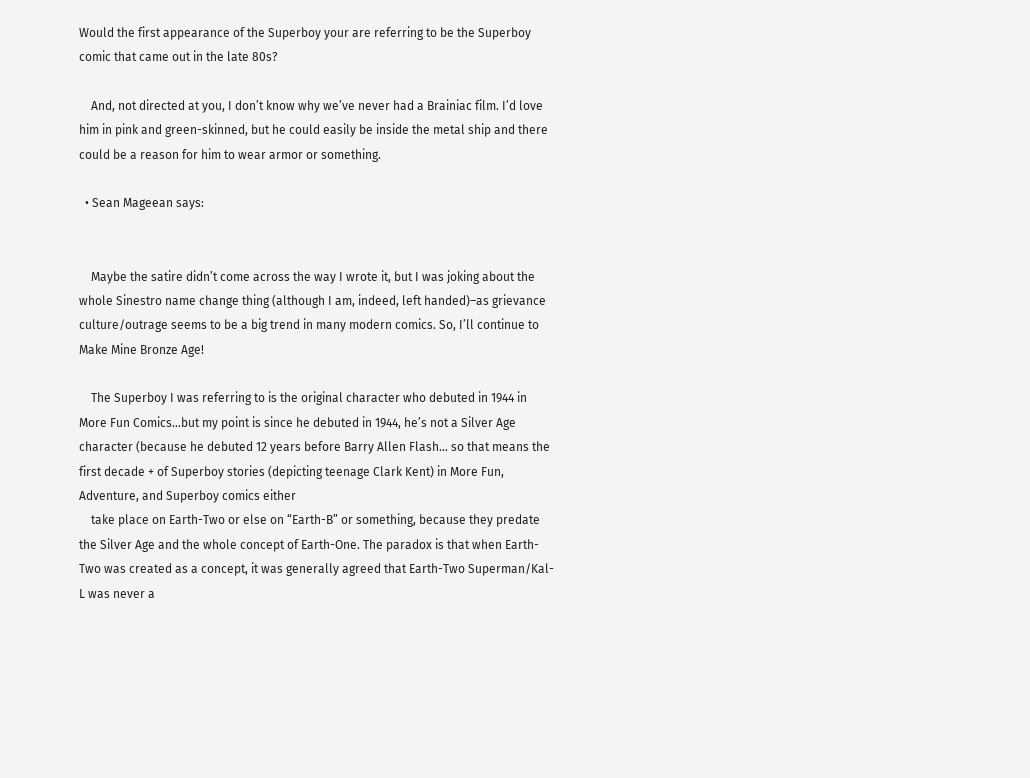Would the first appearance of the Superboy your are referring to be the Superboy comic that came out in the late 80s?

    And, not directed at you, I don’t know why we’ve never had a Brainiac film. I’d love him in pink and green-skinned, but he could easily be inside the metal ship and there could be a reason for him to wear armor or something.

  • Sean Mageean says:


    Maybe the satire didn’t come across the way I wrote it, but I was joking about the whole Sinestro name change thing (although I am, indeed, left handed)–as grievance culture/outrage seems to be a big trend in many modern comics. So, I’ll continue to Make Mine Bronze Age!

    The Superboy I was referring to is the original character who debuted in 1944 in More Fun Comics…but my point is since he debuted in 1944, he’s not a Silver Age character (because he debuted 12 years before Barry Allen Flash… so that means the first decade + of Superboy stories (depicting teenage Clark Kent) in More Fun, Adventure, and Superboy comics either
    take place on Earth-Two or else on “Earth-B” or something, because they predate the Silver Age and the whole concept of Earth-One. The paradox is that when Earth-Two was created as a concept, it was generally agreed that Earth-Two Superman/Kal-L was never a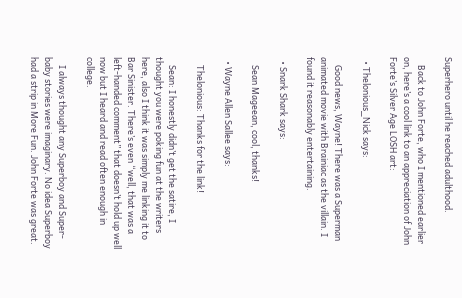Superhero until he reached adulthood.

    Back to John Forte, who I mentioned earlier on, here’s a cool link to an appreciation of John Forte’s Silver Age LOSH art:

  • Thelonious_Nick says:

    Good news, Wayne! There was a Superman animated movie with Brainiac as the villain. I found it reasonably entertaining.

  • Snark Shark says:

    Sean Mageean, cool, thanks!

  • Wayne Allen Sallee says:

    Thelonious: Thanks for the link!

    Sean: I honestly didn’t get the satire, I thought you were poking fun at the writers here, also I think it was simply me linking it to Bar Sinister. There’s even “well, that was a left-handed comment” that doesn’t hold up well now but I heard and read often enough in college.

    I always thought any Superboy and Super-baby stories were imaginary. No idea Superboy had a strip in More Fun. John Forte was great.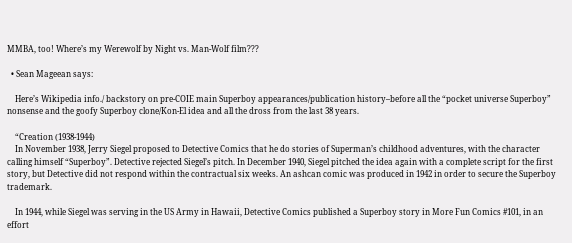MMBA, too! Where’s my Werewolf by Night vs. Man-Wolf film???

  • Sean Mageean says:

    Here’s Wikipedia info./ backstory on pre-COIE main Superboy appearances/publication history–before all the “pocket universe Superboy” nonsense and the goofy Superboy clone/Kon-El idea and all the dross from the last 38 years.

    “Creation (1938-1944)
    In November 1938, Jerry Siegel proposed to Detective Comics that he do stories of Superman’s childhood adventures, with the character calling himself “Superboy”. Detective rejected Siegel’s pitch. In December 1940, Siegel pitched the idea again with a complete script for the first story, but Detective did not respond within the contractual six weeks. An ashcan comic was produced in 1942 in order to secure the Superboy trademark.

    In 1944, while Siegel was serving in the US Army in Hawaii, Detective Comics published a Superboy story in More Fun Comics #101, in an effort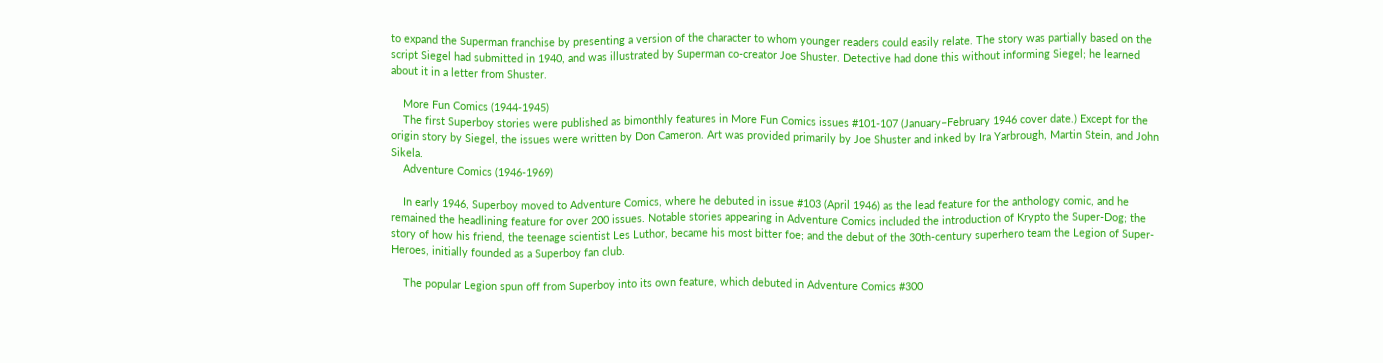to expand the Superman franchise by presenting a version of the character to whom younger readers could easily relate. The story was partially based on the script Siegel had submitted in 1940, and was illustrated by Superman co-creator Joe Shuster. Detective had done this without informing Siegel; he learned about it in a letter from Shuster.

    More Fun Comics (1944-1945)
    The first Superboy stories were published as bimonthly features in More Fun Comics issues #101-107 (January–February 1946 cover date.) Except for the origin story by Siegel, the issues were written by Don Cameron. Art was provided primarily by Joe Shuster and inked by Ira Yarbrough, Martin Stein, and John Sikela.
    Adventure Comics (1946-1969)

    In early 1946, Superboy moved to Adventure Comics, where he debuted in issue #103 (April 1946) as the lead feature for the anthology comic, and he remained the headlining feature for over 200 issues. Notable stories appearing in Adventure Comics included the introduction of Krypto the Super-Dog; the story of how his friend, the teenage scientist Les Luthor, became his most bitter foe; and the debut of the 30th-century superhero team the Legion of Super-Heroes, initially founded as a Superboy fan club.

    The popular Legion spun off from Superboy into its own feature, which debuted in Adventure Comics #300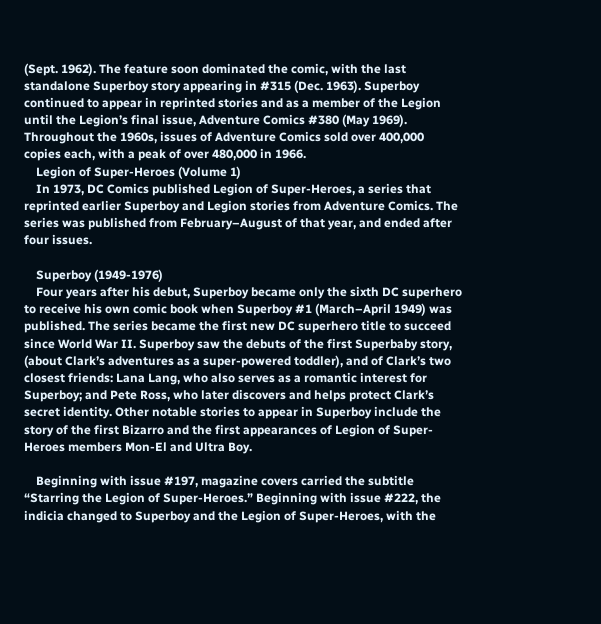(Sept. 1962). The feature soon dominated the comic, with the last standalone Superboy story appearing in #315 (Dec. 1963). Superboy continued to appear in reprinted stories and as a member of the Legion until the Legion’s final issue, Adventure Comics #380 (May 1969). Throughout the 1960s, issues of Adventure Comics sold over 400,000 copies each, with a peak of over 480,000 in 1966.
    Legion of Super-Heroes (Volume 1)
    In 1973, DC Comics published Legion of Super-Heroes, a series that reprinted earlier Superboy and Legion stories from Adventure Comics. The series was published from February–August of that year, and ended after four issues.

    Superboy (1949-1976)
    Four years after his debut, Superboy became only the sixth DC superhero to receive his own comic book when Superboy #1 (March–April 1949) was published. The series became the first new DC superhero title to succeed since World War II. Superboy saw the debuts of the first Superbaby story, (about Clark’s adventures as a super-powered toddler), and of Clark’s two closest friends: Lana Lang, who also serves as a romantic interest for Superboy; and Pete Ross, who later discovers and helps protect Clark’s secret identity. Other notable stories to appear in Superboy include the story of the first Bizarro and the first appearances of Legion of Super-Heroes members Mon-El and Ultra Boy.

    Beginning with issue #197, magazine covers carried the subtitle “Starring the Legion of Super-Heroes.” Beginning with issue #222, the indicia changed to Superboy and the Legion of Super-Heroes, with the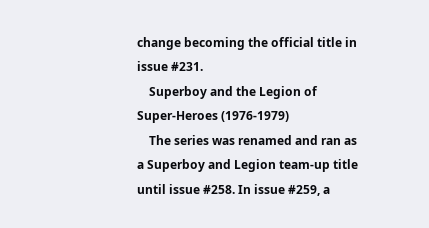change becoming the official title in issue #231.
    Superboy and the Legion of Super-Heroes (1976-1979)
    The series was renamed and ran as a Superboy and Legion team-up title until issue #258. In issue #259, a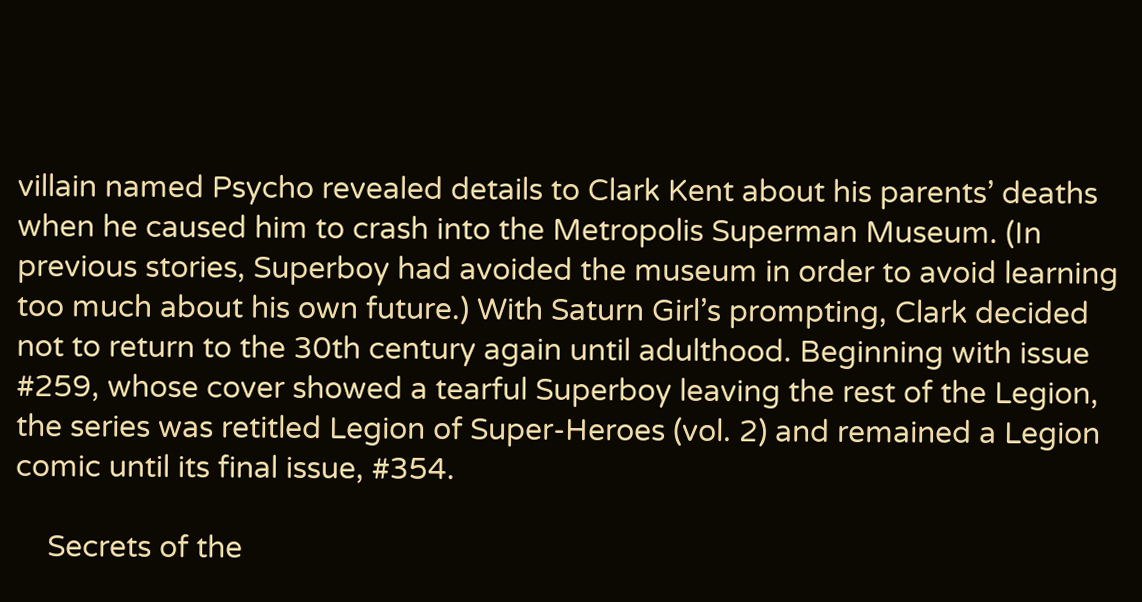villain named Psycho revealed details to Clark Kent about his parents’ deaths when he caused him to crash into the Metropolis Superman Museum. (In previous stories, Superboy had avoided the museum in order to avoid learning too much about his own future.) With Saturn Girl’s prompting, Clark decided not to return to the 30th century again until adulthood. Beginning with issue #259, whose cover showed a tearful Superboy leaving the rest of the Legion, the series was retitled Legion of Super-Heroes (vol. 2) and remained a Legion comic until its final issue, #354.

    Secrets of the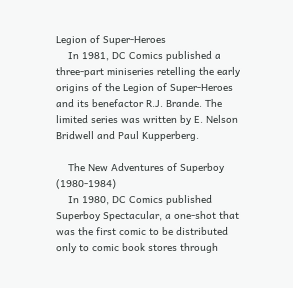Legion of Super-Heroes
    In 1981, DC Comics published a three-part miniseries retelling the early origins of the Legion of Super-Heroes and its benefactor R.J. Brande. The limited series was written by E. Nelson Bridwell and Paul Kupperberg.

    The New Adventures of Superboy (1980-1984)
    In 1980, DC Comics published Superboy Spectacular, a one-shot that was the first comic to be distributed only to comic book stores through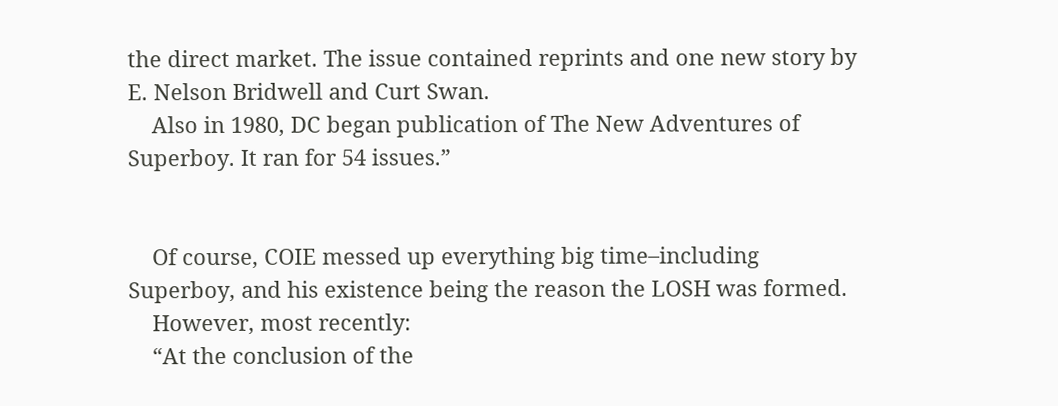the direct market. The issue contained reprints and one new story by E. Nelson Bridwell and Curt Swan.
    Also in 1980, DC began publication of The New Adventures of Superboy. It ran for 54 issues.”


    Of course, COIE messed up everything big time–including Superboy, and his existence being the reason the LOSH was formed.
    However, most recently:
    “At the conclusion of the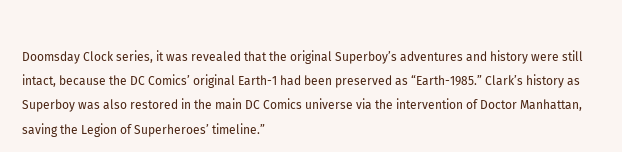Doomsday Clock series, it was revealed that the original Superboy’s adventures and history were still intact, because the DC Comics’ original Earth-1 had been preserved as “Earth-1985.” Clark’s history as Superboy was also restored in the main DC Comics universe via the intervention of Doctor Manhattan, saving the Legion of Superheroes’ timeline.”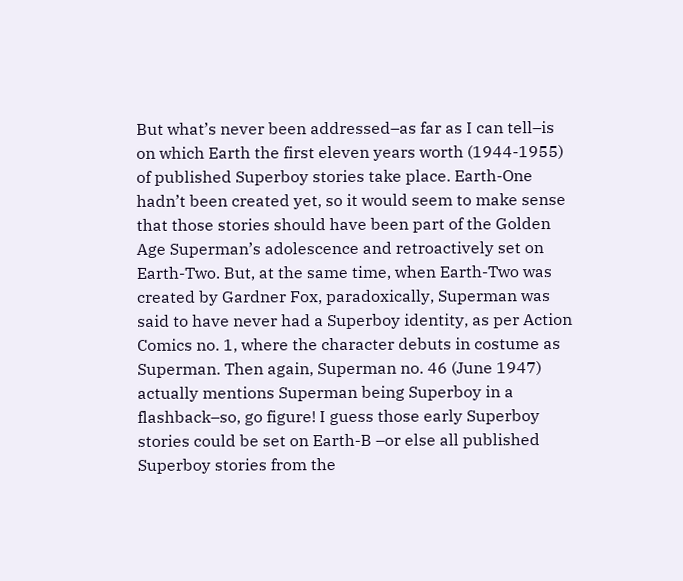But what’s never been addressed–as far as I can tell–is on which Earth the first eleven years worth (1944-1955) of published Superboy stories take place. Earth-One hadn’t been created yet, so it would seem to make sense that those stories should have been part of the Golden Age Superman’s adolescence and retroactively set on Earth-Two. But, at the same time, when Earth-Two was created by Gardner Fox, paradoxically, Superman was said to have never had a Superboy identity, as per Action Comics no. 1, where the character debuts in costume as Superman. Then again, Superman no. 46 (June 1947) actually mentions Superman being Superboy in a flashback–so, go figure! I guess those early Superboy stories could be set on Earth-B –or else all published Superboy stories from the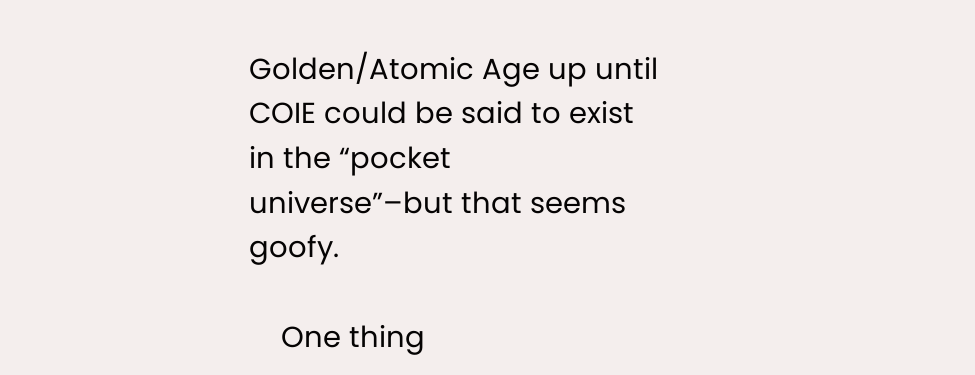Golden/Atomic Age up until COIE could be said to exist in the “pocket universe”–but that seems goofy.

    One thing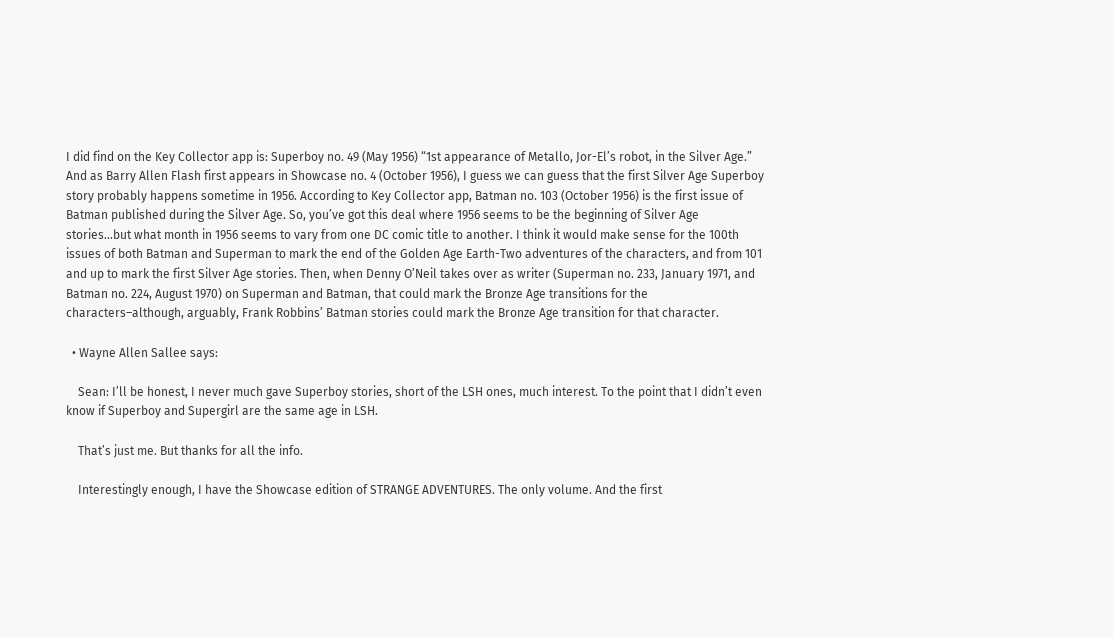I did find on the Key Collector app is: Superboy no. 49 (May 1956) “1st appearance of Metallo, Jor-El’s robot, in the Silver Age.” And as Barry Allen Flash first appears in Showcase no. 4 (October 1956), I guess we can guess that the first Silver Age Superboy story probably happens sometime in 1956. According to Key Collector app, Batman no. 103 (October 1956) is the first issue of Batman published during the Silver Age. So, you’ve got this deal where 1956 seems to be the beginning of Silver Age stories…but what month in 1956 seems to vary from one DC comic title to another. I think it would make sense for the 100th issues of both Batman and Superman to mark the end of the Golden Age Earth-Two adventures of the characters, and from 101 and up to mark the first Silver Age stories. Then, when Denny O’Neil takes over as writer (Superman no. 233, January 1971, and Batman no. 224, August 1970) on Superman and Batman, that could mark the Bronze Age transitions for the characters–although, arguably, Frank Robbins’ Batman stories could mark the Bronze Age transition for that character.

  • Wayne Allen Sallee says:

    Sean: I’ll be honest, I never much gave Superboy stories, short of the LSH ones, much interest. To the point that I didn’t even know if Superboy and Supergirl are the same age in LSH.

    That’s just me. But thanks for all the info.

    Interestingly enough, I have the Showcase edition of STRANGE ADVENTURES. The only volume. And the first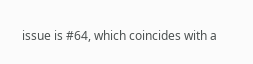issue is #64, which coincides with a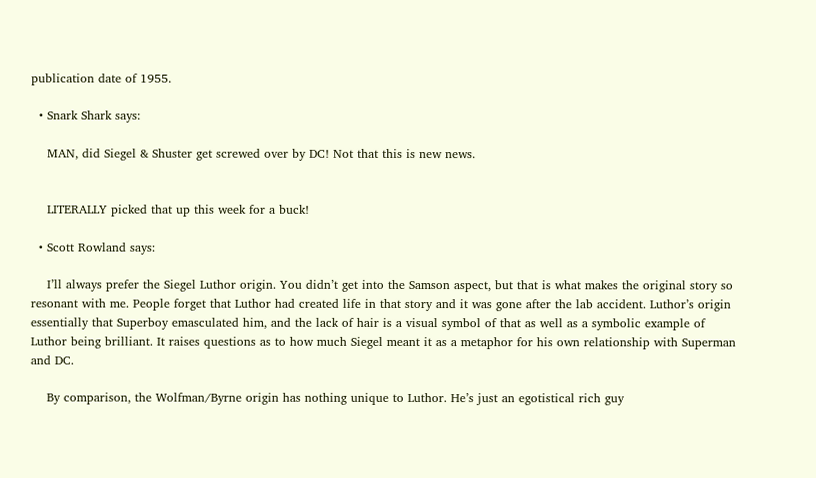publication date of 1955.

  • Snark Shark says:

    MAN, did Siegel & Shuster get screwed over by DC! Not that this is new news.


    LITERALLY picked that up this week for a buck!

  • Scott Rowland says:

    I’ll always prefer the Siegel Luthor origin. You didn’t get into the Samson aspect, but that is what makes the original story so resonant with me. People forget that Luthor had created life in that story and it was gone after the lab accident. Luthor’s origin essentially that Superboy emasculated him, and the lack of hair is a visual symbol of that as well as a symbolic example of Luthor being brilliant. It raises questions as to how much Siegel meant it as a metaphor for his own relationship with Superman and DC.

    By comparison, the Wolfman/Byrne origin has nothing unique to Luthor. He’s just an egotistical rich guy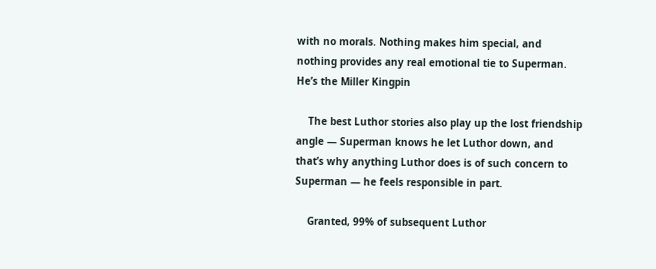with no morals. Nothing makes him special, and nothing provides any real emotional tie to Superman. He’s the Miller Kingpin

    The best Luthor stories also play up the lost friendship angle — Superman knows he let Luthor down, and that’s why anything Luthor does is of such concern to Superman — he feels responsible in part.

    Granted, 99% of subsequent Luthor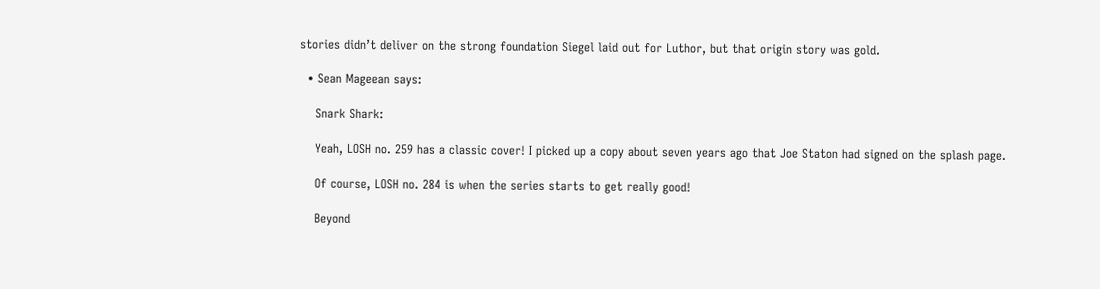stories didn’t deliver on the strong foundation Siegel laid out for Luthor, but that origin story was gold.

  • Sean Mageean says:

    Snark Shark:

    Yeah, LOSH no. 259 has a classic cover! I picked up a copy about seven years ago that Joe Staton had signed on the splash page.

    Of course, LOSH no. 284 is when the series starts to get really good!

    Beyond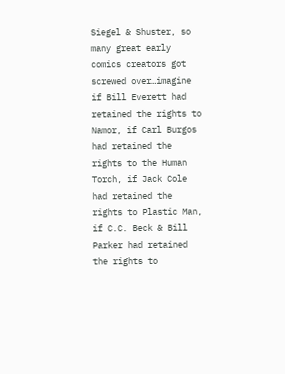Siegel & Shuster, so many great early comics creators got screwed over…imagine if Bill Everett had retained the rights to Namor, if Carl Burgos had retained the rights to the Human Torch, if Jack Cole had retained the rights to Plastic Man, if C.C. Beck & Bill Parker had retained the rights to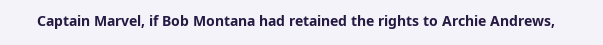Captain Marvel, if Bob Montana had retained the rights to Archie Andrews,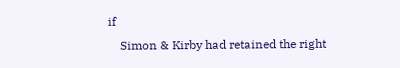if
    Simon & Kirby had retained the right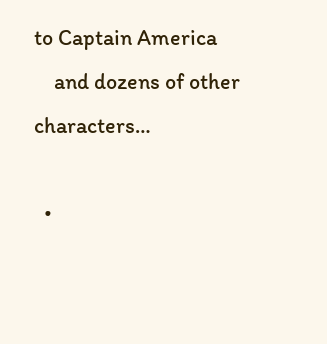to Captain America
    and dozens of other characters…

  •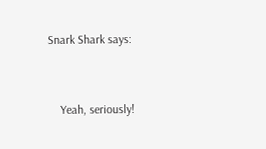Snark Shark says:


    Yeah, seriously!